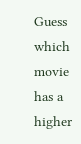Guess which movie has a higher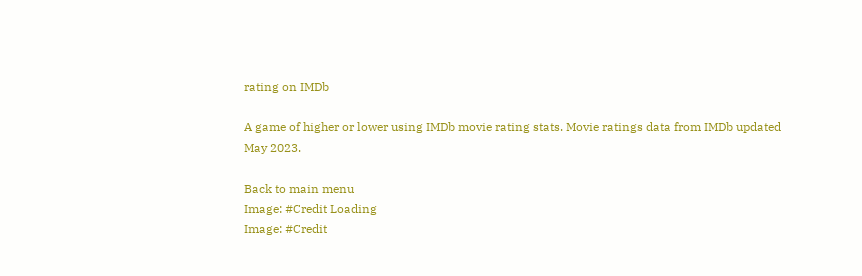rating on IMDb

A game of higher or lower using IMDb movie rating stats. Movie ratings data from IMDb updated May 2023.

Back to main menu
Image: #Credit Loading
Image: #Credit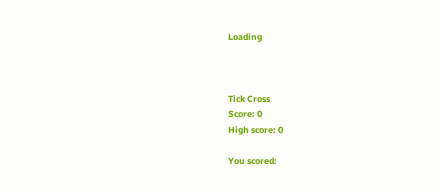Loading



Tick Cross
Score: 0
High score: 0

You scored: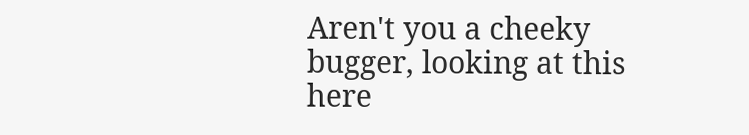Aren't you a cheeky bugger, looking at this here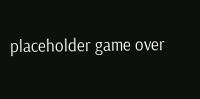placeholder game over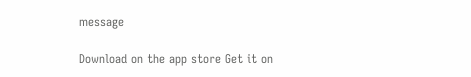message

Download on the app store Get it on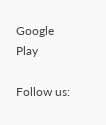Google Play

Follow us: